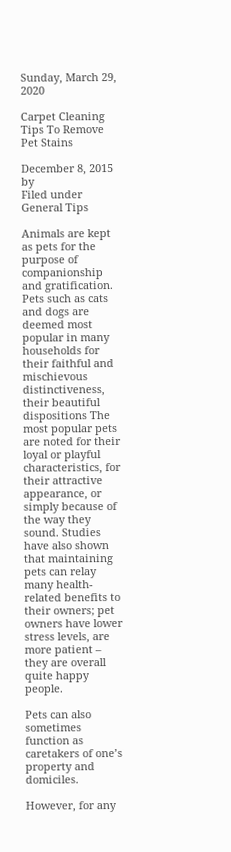Sunday, March 29, 2020

Carpet Cleaning Tips To Remove Pet Stains

December 8, 2015 by
Filed under General Tips

Animals are kept as pets for the purpose of companionship and gratification. Pets such as cats and dogs are deemed most popular in many households for their faithful and mischievous distinctiveness, their beautiful dispositions The most popular pets are noted for their loyal or playful characteristics, for their attractive appearance, or simply because of the way they sound. Studies have also shown that maintaining pets can relay many health-related benefits to their owners; pet owners have lower stress levels, are more patient – they are overall quite happy people.

Pets can also sometimes function as caretakers of one’s property and domiciles.

However, for any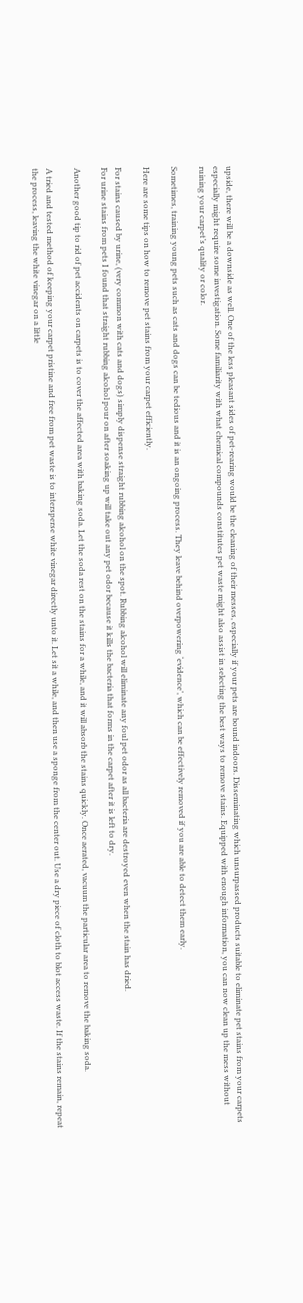upside, there will be a downside as well. One of the less pleasant sides of pet-rearing would be the cleaning of their messes, especially if your pets are bound indoors. Disseminating which unsurpassed products suitable to eliminate pet stains from your carpets especially might require some investigation. Some familiarity with what chemical compounds constitutes pet waste might also assist in selecting the best ways to remove stains. Equipped with enough information, you can now clean up the mess without ruining your carpet’s quality or color.

Sometimes, training young pets such as cats and dogs can be tedious and it is an ongoing process. They leave behind overpowering ‘evidence’, which can be effectively removed if you are able to detect them early.

Here are some tips on how to remove pet stains from your carpet efficiently.

For stains caused by urine, (very common with cats and dogs) simply dispense straight rubbing alcohol on the spot. Rubbing alcohol will eliminate any foul pet odor as all bacteria are destroyed even when the stain has dried.
For urine stains from pets I found that straight rubbing alcohol pour on after soaking up will take out any pet odor because it kills the bacteria that forms in the carpet after it is left to dry.

Another good tip to rid of pet accidents on carpets is to cover the affected area with baking soda. Let the soda rest on the stains for a while, and it will absorb the stains quickly. Once aerated, vacuum the particular area to remove the baking soda.

A tried and tested method of keeping your carpet pristine and free from pet waste is to intersperse white vinegar directly unto it. Let sit a while, and then use a sponge from the center out. Use a dry piece of cloth to blot access waste. If the stains remain, repeat the process, leaving the white vinegar on a little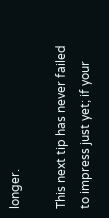longer.

This next tip has never failed to impress just yet; if your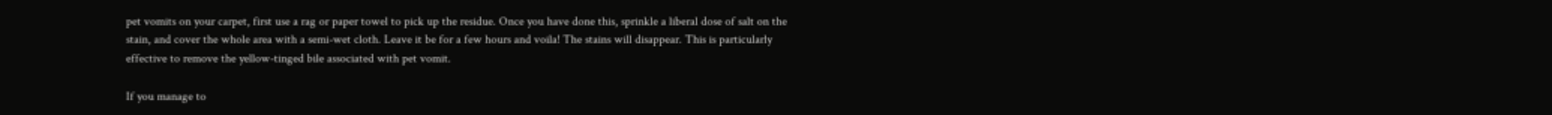pet vomits on your carpet, first use a rag or paper towel to pick up the residue. Once you have done this, sprinkle a liberal dose of salt on the stain, and cover the whole area with a semi-wet cloth. Leave it be for a few hours and voila! The stains will disappear. This is particularly effective to remove the yellow-tinged bile associated with pet vomit.

If you manage to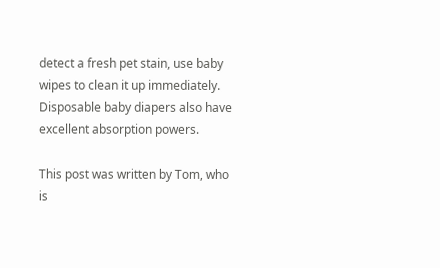detect a fresh pet stain, use baby wipes to clean it up immediately. Disposable baby diapers also have excellent absorption powers.

This post was written by Tom, who is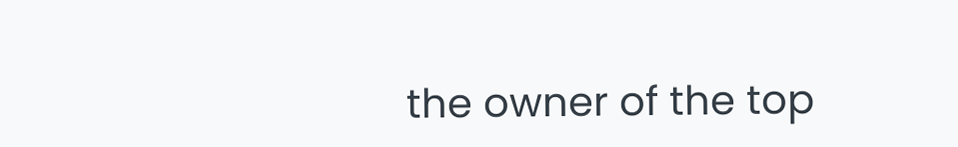the owner of the top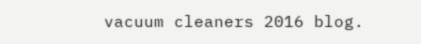vacuum cleaners 2016 blog.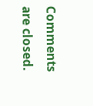Comments are closed.